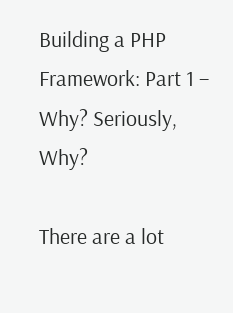Building a PHP Framework: Part 1 – Why? Seriously, Why?

There are a lot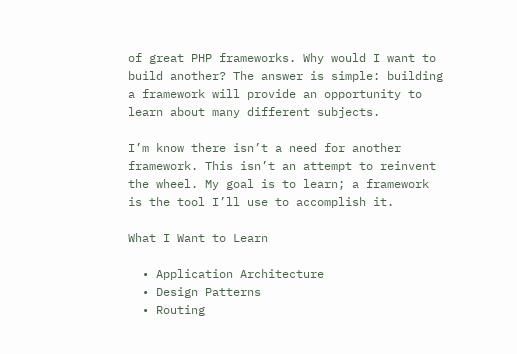of great PHP frameworks. Why would I want to build another? The answer is simple: building a framework will provide an opportunity to learn about many different subjects.

I’m know there isn’t a need for another framework. This isn’t an attempt to reinvent the wheel. My goal is to learn; a framework is the tool I’ll use to accomplish it.

What I Want to Learn

  • Application Architecture
  • Design Patterns
  • Routing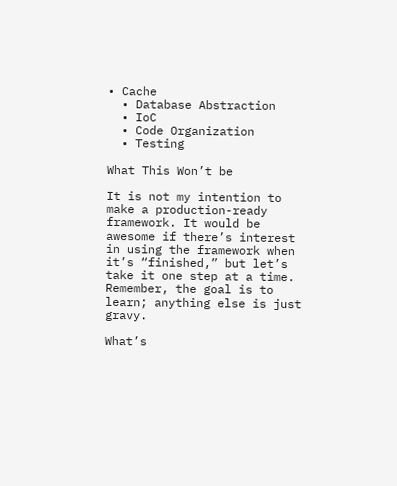• Cache
  • Database Abstraction
  • IoC
  • Code Organization
  • Testing

What This Won’t be

It is not my intention to make a production-ready framework. It would be awesome if there’s interest in using the framework when it’s “finished,” but let’s take it one step at a time. Remember, the goal is to learn; anything else is just gravy.

What’s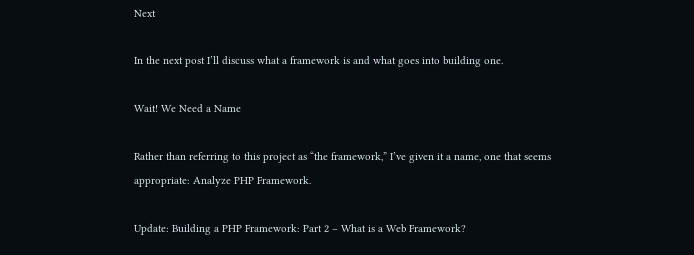Next

In the next post I’ll discuss what a framework is and what goes into building one.

Wait! We Need a Name

Rather than referring to this project as “the framework,” I’ve given it a name, one that seems appropriate: Analyze PHP Framework.

Update: Building a PHP Framework: Part 2 – What is a Web Framework?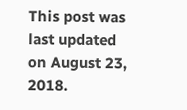This post was last updated on August 23, 2018.